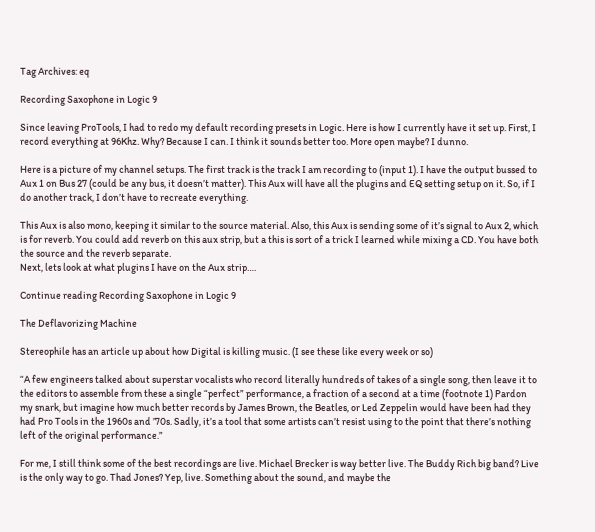Tag Archives: eq

Recording Saxophone in Logic 9

Since leaving ProTools, I had to redo my default recording presets in Logic. Here is how I currently have it set up. First, I record everything at 96Khz. Why? Because I can. I think it sounds better too. More open maybe? I dunno.

Here is a picture of my channel setups. The first track is the track I am recording to (input 1). I have the output bussed to Aux 1 on Bus 27 (could be any bus, it doesn’t matter). This Aux will have all the plugins and EQ setting setup on it. So, if I do another track, I don’t have to recreate everything.

This Aux is also mono, keeping it similar to the source material. Also, this Aux is sending some of it’s signal to Aux 2, which is for reverb. You could add reverb on this aux strip, but a this is sort of a trick I learned while mixing a CD. You have both the source and the reverb separate.
Next, lets look at what plugins I have on the Aux strip….

Continue reading Recording Saxophone in Logic 9

The Deflavorizing Machine

Stereophile has an article up about how Digital is killing music. (I see these like every week or so)

“A few engineers talked about superstar vocalists who record literally hundreds of takes of a single song, then leave it to the editors to assemble from these a single “perfect” performance, a fraction of a second at a time (footnote 1) Pardon my snark, but imagine how much better records by James Brown, the Beatles, or Led Zeppelin would have been had they had Pro Tools in the 1960s and ’70s. Sadly, it’s a tool that some artists can’t resist using to the point that there’s nothing left of the original performance.”

For me, I still think some of the best recordings are live. Michael Brecker is way better live. The Buddy Rich big band? Live is the only way to go. Thad Jones? Yep, live. Something about the sound, and maybe the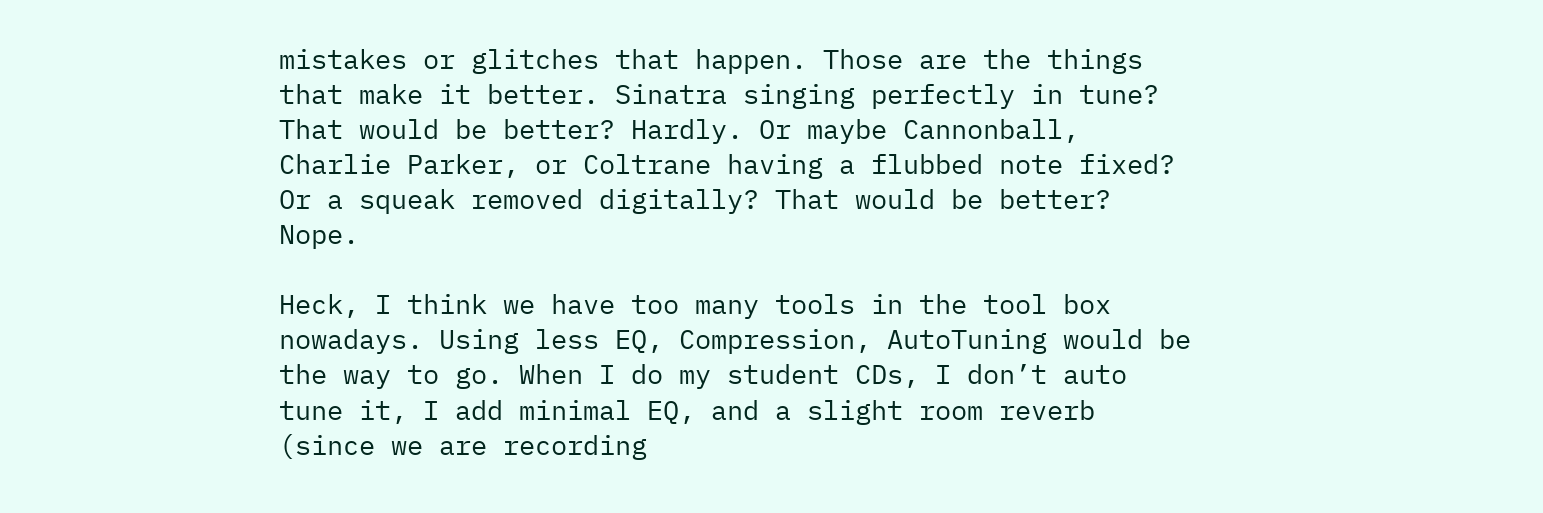mistakes or glitches that happen. Those are the things that make it better. Sinatra singing perfectly in tune? That would be better? Hardly. Or maybe Cannonball, Charlie Parker, or Coltrane having a flubbed note fixed? Or a squeak removed digitally? That would be better? Nope.

Heck, I think we have too many tools in the tool box nowadays. Using less EQ, Compression, AutoTuning would be the way to go. When I do my student CDs, I don’t auto tune it, I add minimal EQ, and a slight room reverb (since we are recording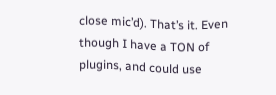close mic’d). That’s it. Even though I have a TON of plugins, and could use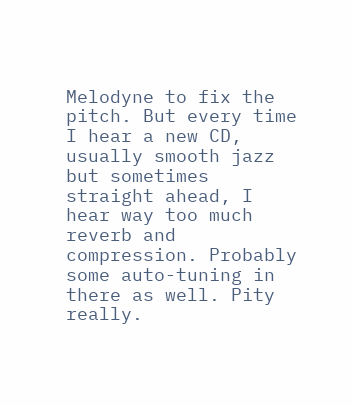Melodyne to fix the pitch. But every time I hear a new CD, usually smooth jazz but sometimes straight ahead, I hear way too much reverb and compression. Probably some auto-tuning in there as well. Pity really.